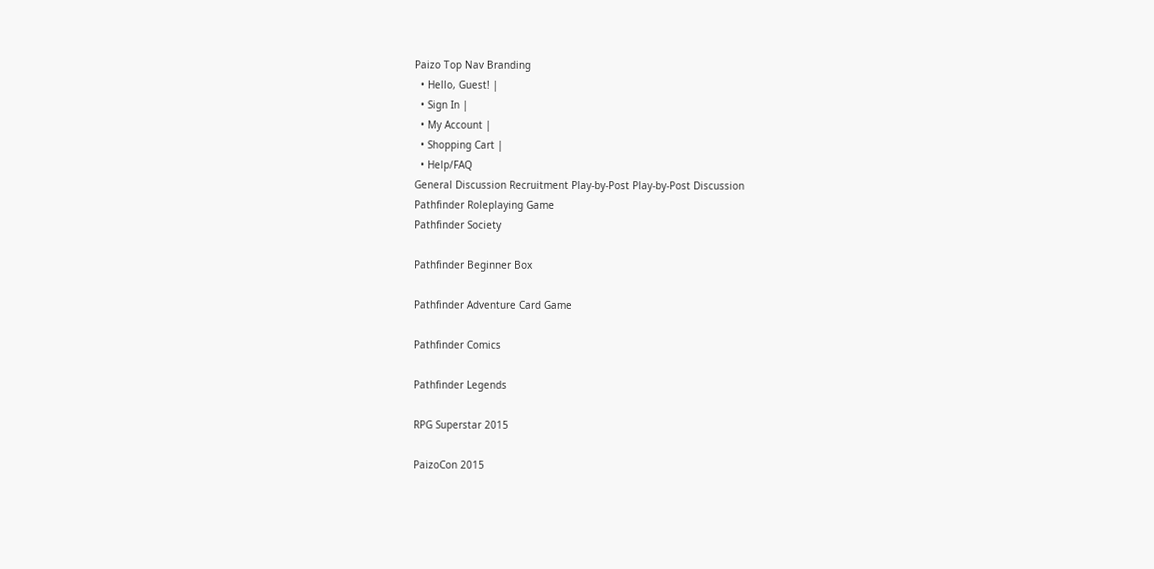Paizo Top Nav Branding
  • Hello, Guest! |
  • Sign In |
  • My Account |
  • Shopping Cart |
  • Help/FAQ
General Discussion Recruitment Play-by-Post Play-by-Post Discussion
Pathfinder Roleplaying Game
Pathfinder Society

Pathfinder Beginner Box

Pathfinder Adventure Card Game

Pathfinder Comics

Pathfinder Legends

RPG Superstar 2015

PaizoCon 2015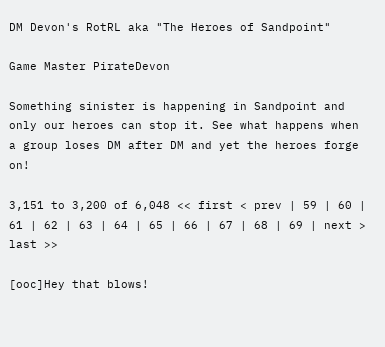DM Devon's RotRL aka "The Heroes of Sandpoint"

Game Master PirateDevon

Something sinister is happening in Sandpoint and only our heroes can stop it. See what happens when a group loses DM after DM and yet the heroes forge on!

3,151 to 3,200 of 6,048 << first < prev | 59 | 60 | 61 | 62 | 63 | 64 | 65 | 66 | 67 | 68 | 69 | next > last >>

[ooc]Hey that blows!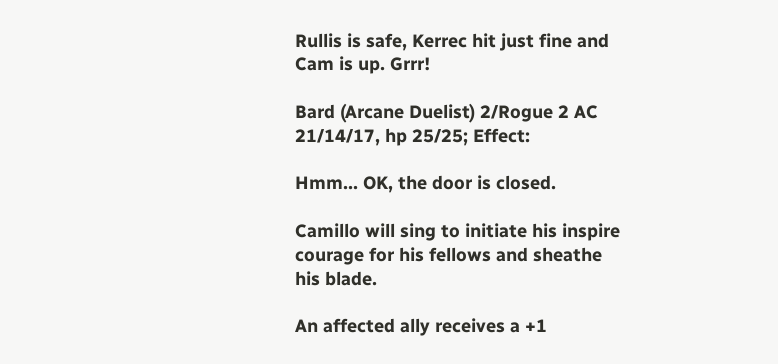Rullis is safe, Kerrec hit just fine and Cam is up. Grrr!

Bard (Arcane Duelist) 2/Rogue 2 AC 21/14/17, hp 25/25; Effect:

Hmm... OK, the door is closed.

Camillo will sing to initiate his inspire courage for his fellows and sheathe his blade.

An affected ally receives a +1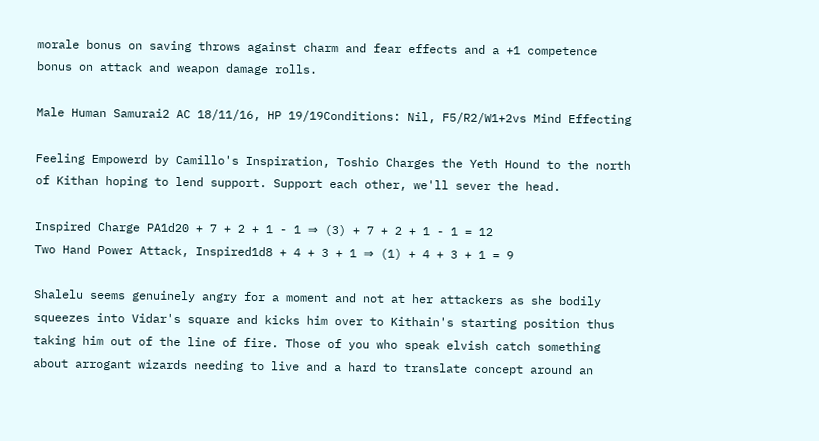morale bonus on saving throws against charm and fear effects and a +1 competence bonus on attack and weapon damage rolls.

Male Human Samurai2 AC 18/11/16, HP 19/19Conditions: Nil, F5/R2/W1+2vs Mind Effecting

Feeling Empowerd by Camillo's Inspiration, Toshio Charges the Yeth Hound to the north of Kithan hoping to lend support. Support each other, we'll sever the head.

Inspired Charge PA1d20 + 7 + 2 + 1 - 1 ⇒ (3) + 7 + 2 + 1 - 1 = 12
Two Hand Power Attack, Inspired1d8 + 4 + 3 + 1 ⇒ (1) + 4 + 3 + 1 = 9

Shalelu seems genuinely angry for a moment and not at her attackers as she bodily squeezes into Vidar's square and kicks him over to Kithain's starting position thus taking him out of the line of fire. Those of you who speak elvish catch something about arrogant wizards needing to live and a hard to translate concept around an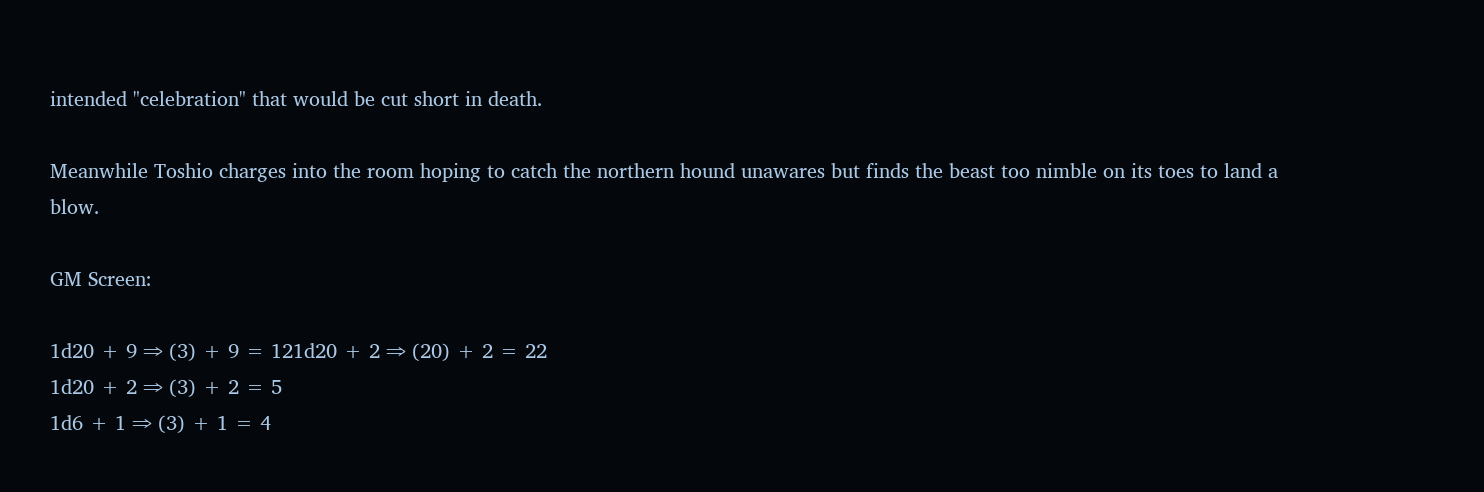intended "celebration" that would be cut short in death.

Meanwhile Toshio charges into the room hoping to catch the northern hound unawares but finds the beast too nimble on its toes to land a blow.

GM Screen:

1d20 + 9 ⇒ (3) + 9 = 121d20 + 2 ⇒ (20) + 2 = 22
1d20 + 2 ⇒ (3) + 2 = 5
1d6 + 1 ⇒ (3) + 1 = 4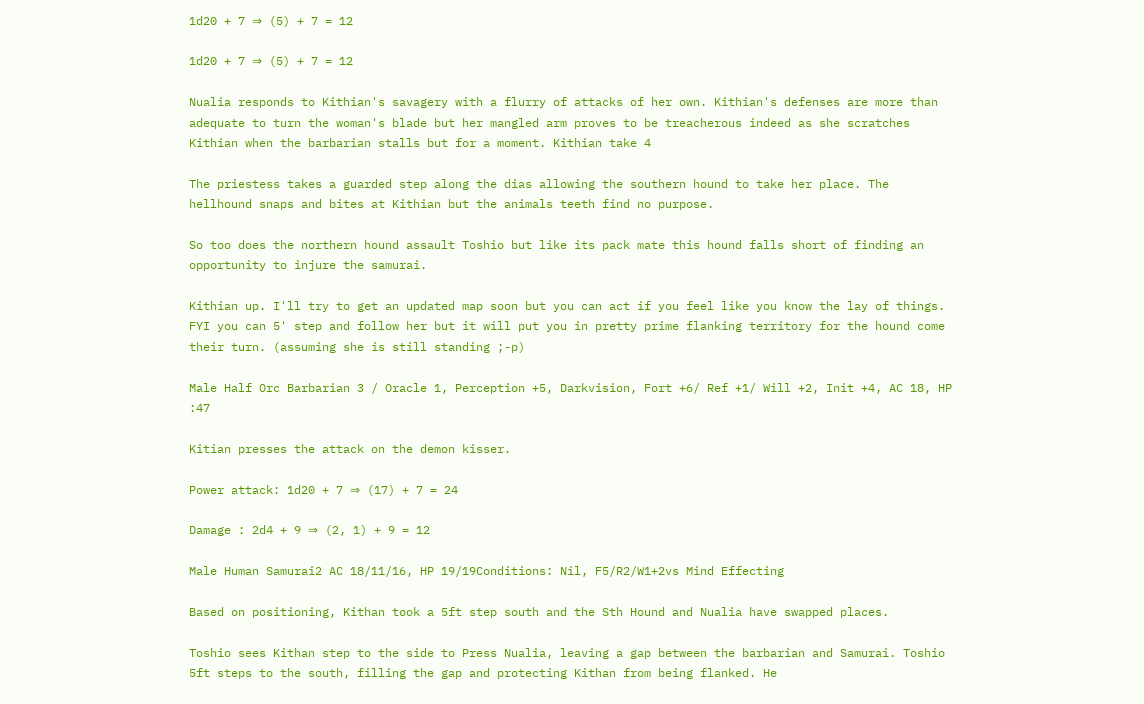1d20 + 7 ⇒ (5) + 7 = 12

1d20 + 7 ⇒ (5) + 7 = 12

Nualia responds to Kithian's savagery with a flurry of attacks of her own. Kithian's defenses are more than adequate to turn the woman's blade but her mangled arm proves to be treacherous indeed as she scratches Kithian when the barbarian stalls but for a moment. Kithian take 4

The priestess takes a guarded step along the dias allowing the southern hound to take her place. The hellhound snaps and bites at Kithian but the animals teeth find no purpose.

So too does the northern hound assault Toshio but like its pack mate this hound falls short of finding an opportunity to injure the samurai.

Kithian up. I'll try to get an updated map soon but you can act if you feel like you know the lay of things. FYI you can 5' step and follow her but it will put you in pretty prime flanking territory for the hound come their turn. (assuming she is still standing ;-p)

Male Half Orc Barbarian 3 / Oracle 1, Perception +5, Darkvision, Fort +6/ Ref +1/ Will +2, Init +4, AC 18, HP :47

Kitian presses the attack on the demon kisser.

Power attack: 1d20 + 7 ⇒ (17) + 7 = 24

Damage : 2d4 + 9 ⇒ (2, 1) + 9 = 12

Male Human Samurai2 AC 18/11/16, HP 19/19Conditions: Nil, F5/R2/W1+2vs Mind Effecting

Based on positioning, Kithan took a 5ft step south and the Sth Hound and Nualia have swapped places.

Toshio sees Kithan step to the side to Press Nualia, leaving a gap between the barbarian and Samurai. Toshio 5ft steps to the south, filling the gap and protecting Kithan from being flanked. He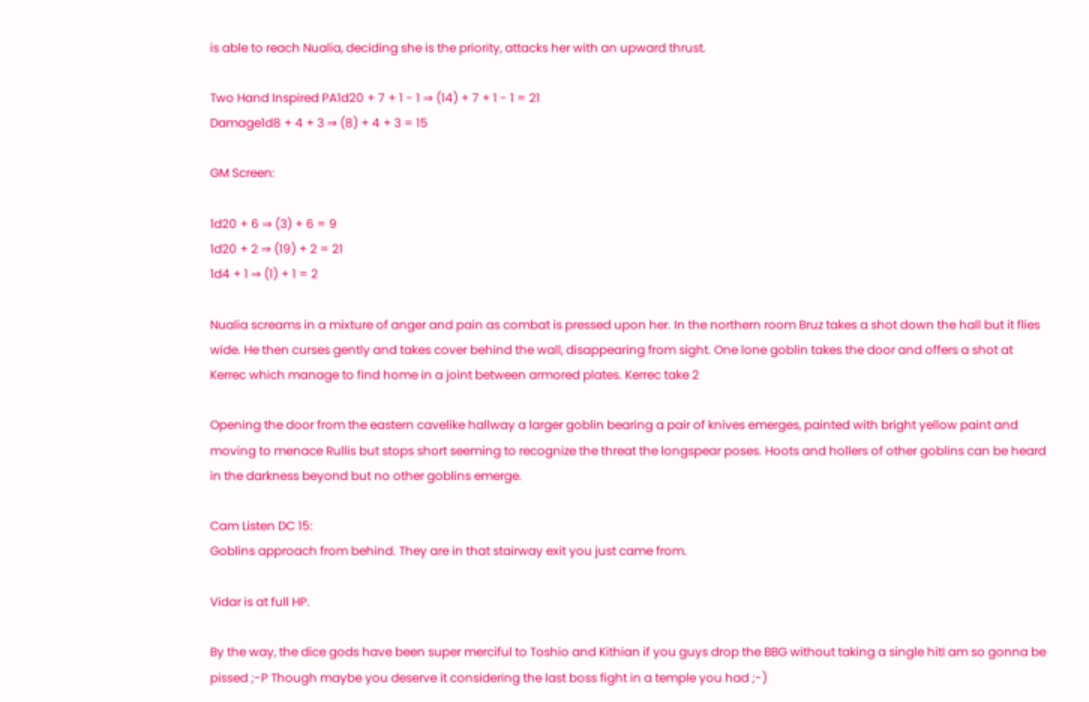is able to reach Nualia, deciding she is the priority, attacks her with an upward thrust.

Two Hand Inspired PA1d20 + 7 + 1 - 1 ⇒ (14) + 7 + 1 - 1 = 21
Damage1d8 + 4 + 3 ⇒ (8) + 4 + 3 = 15

GM Screen:

1d20 + 6 ⇒ (3) + 6 = 9
1d20 + 2 ⇒ (19) + 2 = 21
1d4 + 1 ⇒ (1) + 1 = 2

Nualia screams in a mixture of anger and pain as combat is pressed upon her. In the northern room Bruz takes a shot down the hall but it flies wide. He then curses gently and takes cover behind the wall, disappearing from sight. One lone goblin takes the door and offers a shot at Kerrec which manage to find home in a joint between armored plates. Kerrec take 2

Opening the door from the eastern cavelike hallway a larger goblin bearing a pair of knives emerges, painted with bright yellow paint and moving to menace Rullis but stops short seeming to recognize the threat the longspear poses. Hoots and hollers of other goblins can be heard in the darkness beyond but no other goblins emerge.

Cam Listen DC 15:
Goblins approach from behind. They are in that stairway exit you just came from.

Vidar is at full HP.

By the way, the dice gods have been super merciful to Toshio and Kithian if you guys drop the BBG without taking a single hitI am so gonna be pissed ;-P Though maybe you deserve it considering the last boss fight in a temple you had ;-)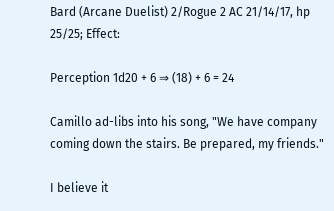Bard (Arcane Duelist) 2/Rogue 2 AC 21/14/17, hp 25/25; Effect:

Perception 1d20 + 6 ⇒ (18) + 6 = 24

Camillo ad-libs into his song, "We have company coming down the stairs. Be prepared, my friends."

I believe it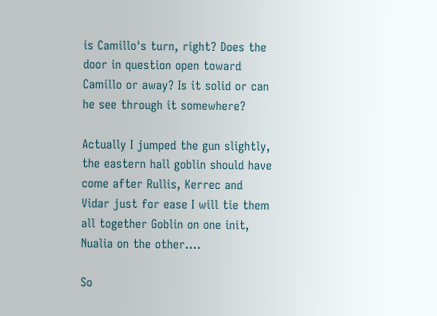is Camillo's turn, right? Does the door in question open toward Camillo or away? Is it solid or can he see through it somewhere?

Actually I jumped the gun slightly, the eastern hall goblin should have come after Rullis, Kerrec and Vidar just for ease I will tie them all together Goblin on one init, Nualia on the other....

So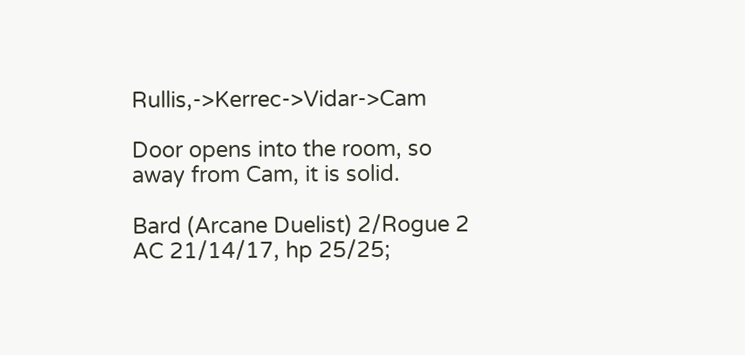Rullis,->Kerrec->Vidar->Cam

Door opens into the room, so away from Cam, it is solid.

Bard (Arcane Duelist) 2/Rogue 2 AC 21/14/17, hp 25/25;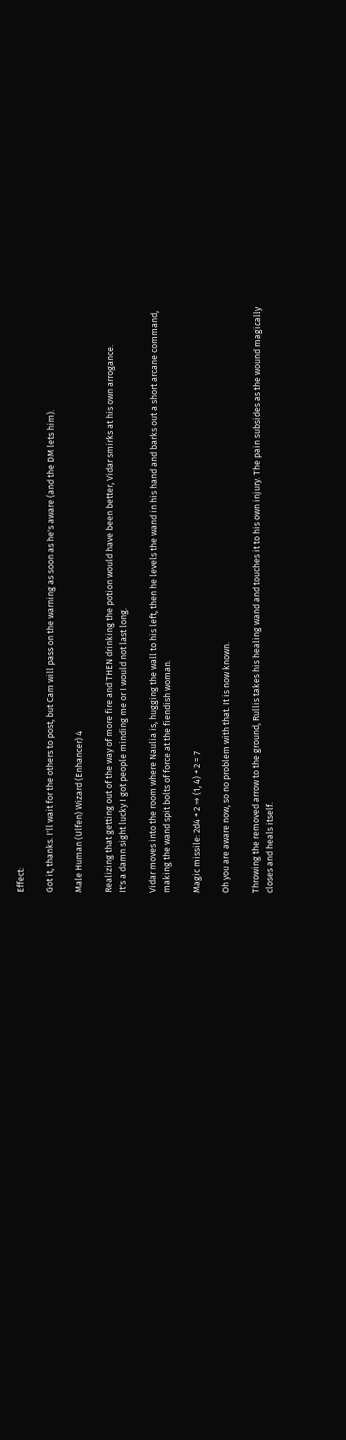Effect:

Got it, thanks. I'll wait for the others to post, but Cam will pass on the warning as soon as he's aware (and the DM lets him).

Male Human (Ulfen) Wizard (Enhancer) 4

Realizing that getting out of the way of more fire and THEN drinking the potion would have been better, Vidar smirks at his own arrogance.
It's a damn sight lucky I got people minding me or I would not last long.

Vidar moves into the room where Naulia is, hugging the wall to his left, then he levels the wand in his hand and barks out a short arcane command, making the wand spit bolts of force at the fiendish woman.

Magic missile: 2d4 + 2 ⇒ (1, 4) + 2 = 7

Oh you are aware now, so no problem with that. It is now known.

Throwing the removed arrow to the ground, Rullis takes his healing wand and touches it to his own injury. The pain subsides as the wound magically closes and heals itself.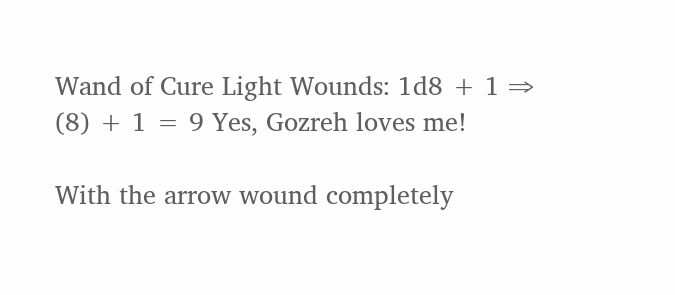Wand of Cure Light Wounds: 1d8 + 1 ⇒ (8) + 1 = 9 Yes, Gozreh loves me!

With the arrow wound completely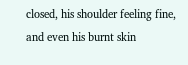closed, his shoulder feeling fine, and even his burnt skin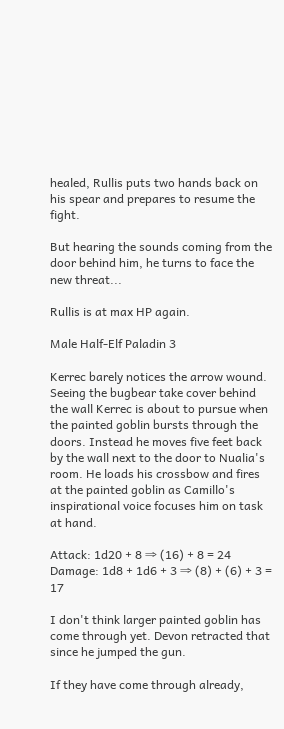healed, Rullis puts two hands back on his spear and prepares to resume the fight.

But hearing the sounds coming from the door behind him, he turns to face the new threat...

Rullis is at max HP again.

Male Half-Elf Paladin 3

Kerrec barely notices the arrow wound. Seeing the bugbear take cover behind the wall Kerrec is about to pursue when the painted goblin bursts through the doors. Instead he moves five feet back by the wall next to the door to Nualia's room. He loads his crossbow and fires at the painted goblin as Camillo's inspirational voice focuses him on task at hand.

Attack: 1d20 + 8 ⇒ (16) + 8 = 24
Damage: 1d8 + 1d6 + 3 ⇒ (8) + (6) + 3 = 17

I don't think larger painted goblin has come through yet. Devon retracted that since he jumped the gun.

If they have come through already,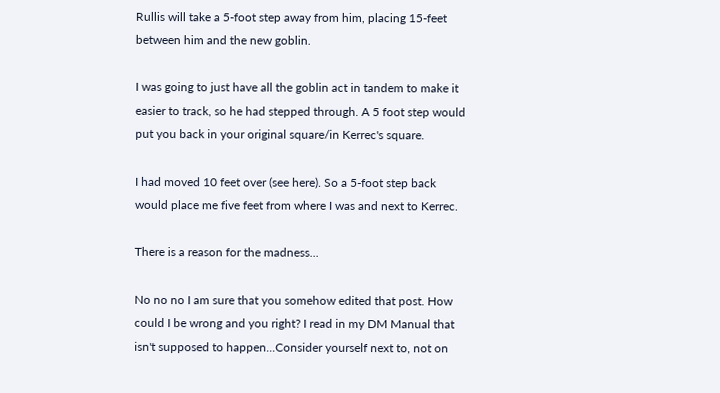Rullis will take a 5-foot step away from him, placing 15-feet between him and the new goblin.

I was going to just have all the goblin act in tandem to make it easier to track, so he had stepped through. A 5 foot step would put you back in your original square/in Kerrec's square.

I had moved 10 feet over (see here). So a 5-foot step back would place me five feet from where I was and next to Kerrec.

There is a reason for the madness...

No no no I am sure that you somehow edited that post. How could I be wrong and you right? I read in my DM Manual that isn't supposed to happen...Consider yourself next to, not on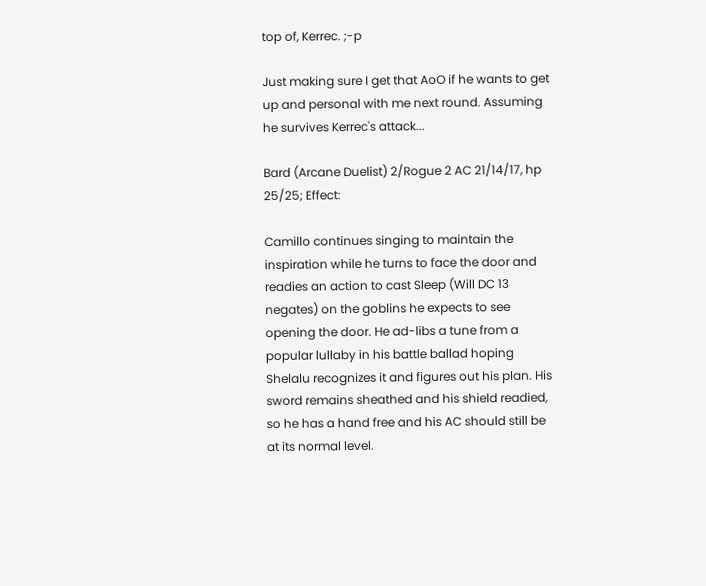top of, Kerrec. ;-p

Just making sure I get that AoO if he wants to get up and personal with me next round. Assuming he survives Kerrec's attack...

Bard (Arcane Duelist) 2/Rogue 2 AC 21/14/17, hp 25/25; Effect:

Camillo continues singing to maintain the inspiration while he turns to face the door and readies an action to cast Sleep (Will DC 13 negates) on the goblins he expects to see opening the door. He ad-libs a tune from a popular lullaby in his battle ballad hoping Shelalu recognizes it and figures out his plan. His sword remains sheathed and his shield readied, so he has a hand free and his AC should still be at its normal level.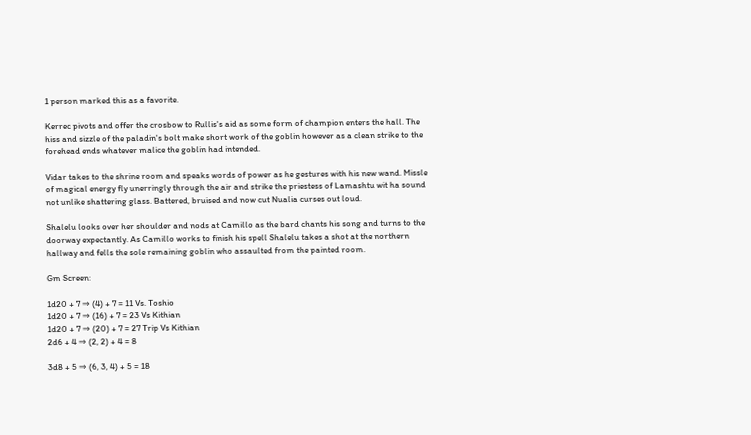1 person marked this as a favorite.

Kerrec pivots and offer the crosbow to Rullis's aid as some form of champion enters the hall. The hiss and sizzle of the paladin's bolt make short work of the goblin however as a clean strike to the forehead ends whatever malice the goblin had intended.

Vidar takes to the shrine room and speaks words of power as he gestures with his new wand. Missle of magical energy fly unerringly through the air and strike the priestess of Lamashtu wit ha sound not unlike shattering glass. Battered, bruised and now cut Nualia curses out loud.

Shalelu looks over her shoulder and nods at Camillo as the bard chants his song and turns to the doorway expectantly. As Camillo works to finish his spell Shalelu takes a shot at the northern hallway and fells the sole remaining goblin who assaulted from the painted room.

Gm Screen:

1d20 + 7 ⇒ (4) + 7 = 11 Vs. Toshio
1d20 + 7 ⇒ (16) + 7 = 23 Vs Kithian
1d20 + 7 ⇒ (20) + 7 = 27 Trip Vs Kithian
2d6 + 4 ⇒ (2, 2) + 4 = 8

3d8 + 5 ⇒ (6, 3, 4) + 5 = 18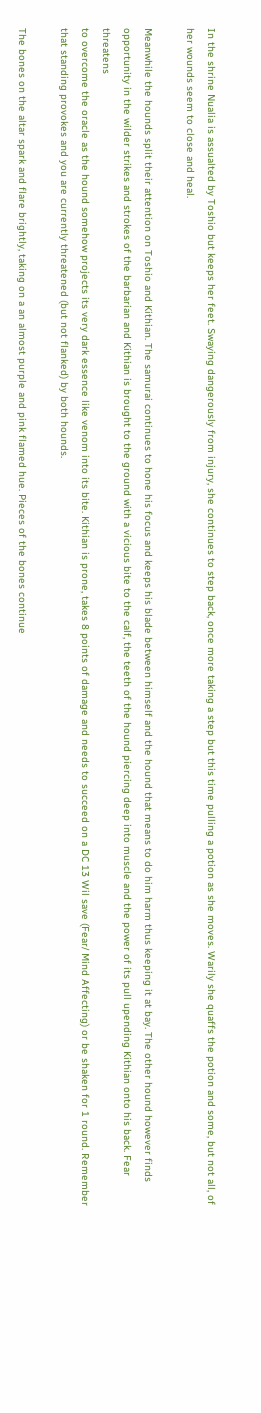In the shrine Nualia is assualted by Toshio but keeps her feet. Swaying dangerously from injury, she continues to step back, once more taking a step but this time pulling a potion as she moves. Warily she quaffs the potion and some, but not all, of her wounds seem to close and heal.

Meanwhile the hounds split their attention on Toshio and Kithian. The samurai continues to hone his focus and keeps his blade between himself and the hound that means to do him harm thus keeping it at bay. The other hound however finds opportunity in the wilder strikes and strokes of the barbarian and Kithian is brought to the ground with a vicious bite to the calf, the teeth of the hound piercing deep into muscle and the power of its pull upending Kithian onto his back. Fear threatens
to overcome the oracle as the hound somehow projects its very dark essence like venom into its bite. Kithian is prone, takes 8 points of damage and needs to succeed on a DC 13 Wil save (Fear/ Mind Affecting) or be shaken for 1 round. Remember that standing provokes and you are currently threatened (but not flanked) by both hounds.

The bones on the altar spark and flare brightly, taking on a an almost purple and pink flamed hue. Pieces of the bones continue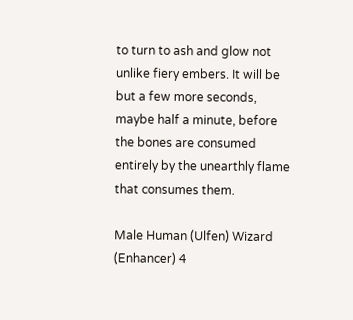to turn to ash and glow not unlike fiery embers. It will be but a few more seconds, maybe half a minute, before the bones are consumed entirely by the unearthly flame that consumes them.

Male Human (Ulfen) Wizard (Enhancer) 4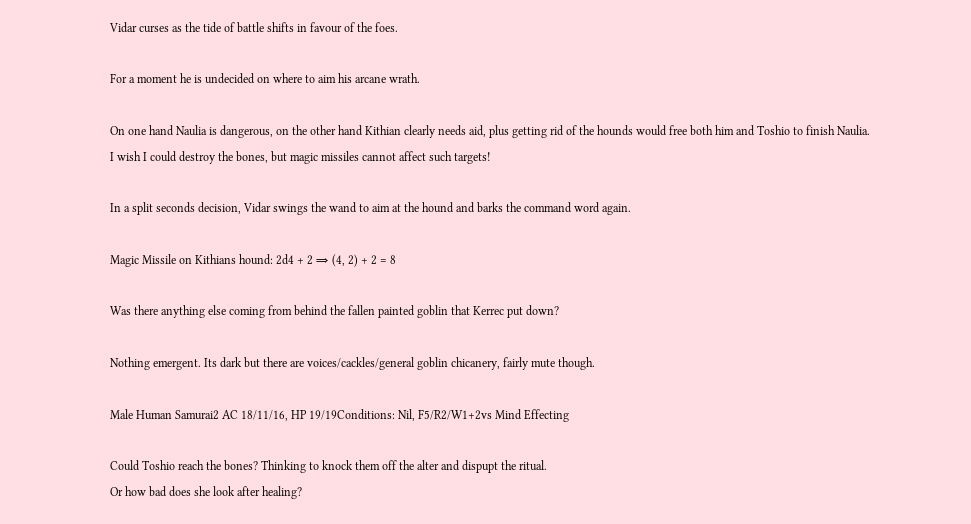Vidar curses as the tide of battle shifts in favour of the foes.

For a moment he is undecided on where to aim his arcane wrath.

On one hand Naulia is dangerous, on the other hand Kithian clearly needs aid, plus getting rid of the hounds would free both him and Toshio to finish Naulia.
I wish I could destroy the bones, but magic missiles cannot affect such targets!

In a split seconds decision, Vidar swings the wand to aim at the hound and barks the command word again.

Magic Missile on Kithians hound: 2d4 + 2 ⇒ (4, 2) + 2 = 8

Was there anything else coming from behind the fallen painted goblin that Kerrec put down?

Nothing emergent. Its dark but there are voices/cackles/general goblin chicanery, fairly mute though.

Male Human Samurai2 AC 18/11/16, HP 19/19Conditions: Nil, F5/R2/W1+2vs Mind Effecting

Could Toshio reach the bones? Thinking to knock them off the alter and dispupt the ritual.
Or how bad does she look after healing?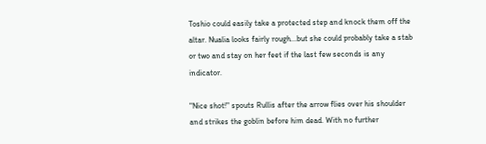Toshio could easily take a protected step and knock them off the altar. Nualia looks fairly rough...but she could probably take a stab or two and stay on her feet if the last few seconds is any indicator.

"Nice shot!" spouts Rullis after the arrow flies over his shoulder and strikes the goblin before him dead. With no further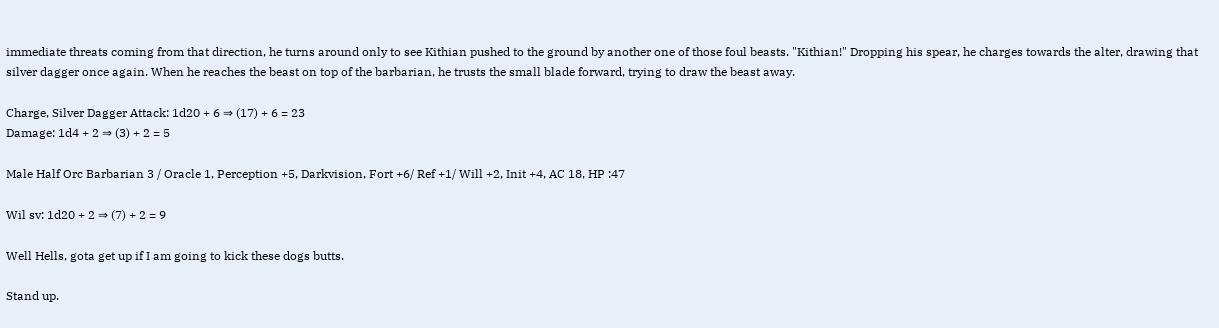immediate threats coming from that direction, he turns around only to see Kithian pushed to the ground by another one of those foul beasts. "Kithian!" Dropping his spear, he charges towards the alter, drawing that silver dagger once again. When he reaches the beast on top of the barbarian, he trusts the small blade forward, trying to draw the beast away.

Charge, Silver Dagger Attack: 1d20 + 6 ⇒ (17) + 6 = 23
Damage: 1d4 + 2 ⇒ (3) + 2 = 5

Male Half Orc Barbarian 3 / Oracle 1, Perception +5, Darkvision, Fort +6/ Ref +1/ Will +2, Init +4, AC 18, HP :47

Wil sv: 1d20 + 2 ⇒ (7) + 2 = 9

Well Hells, gota get up if I am going to kick these dogs butts.

Stand up.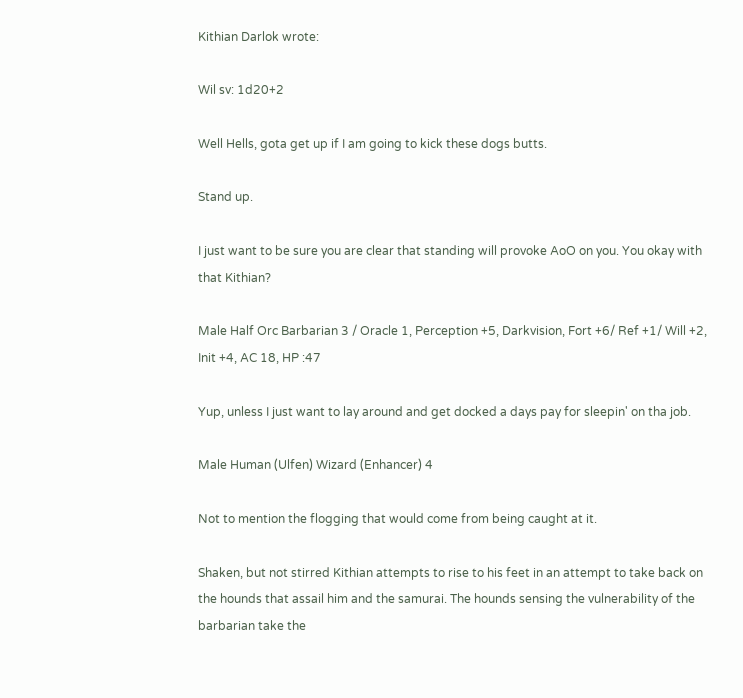Kithian Darlok wrote:

Wil sv: 1d20+2

Well Hells, gota get up if I am going to kick these dogs butts.

Stand up.

I just want to be sure you are clear that standing will provoke AoO on you. You okay with that Kithian?

Male Half Orc Barbarian 3 / Oracle 1, Perception +5, Darkvision, Fort +6/ Ref +1/ Will +2, Init +4, AC 18, HP :47

Yup, unless I just want to lay around and get docked a days pay for sleepin' on tha job.

Male Human (Ulfen) Wizard (Enhancer) 4

Not to mention the flogging that would come from being caught at it.

Shaken, but not stirred Kithian attempts to rise to his feet in an attempt to take back on the hounds that assail him and the samurai. The hounds sensing the vulnerability of the barbarian take the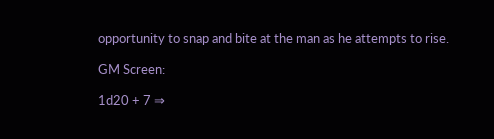opportunity to snap and bite at the man as he attempts to rise.

GM Screen:

1d20 + 7 ⇒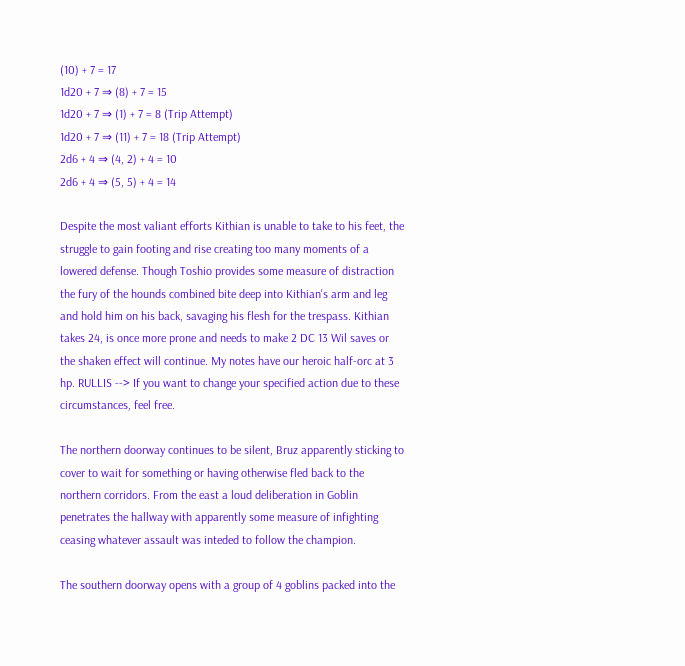(10) + 7 = 17
1d20 + 7 ⇒ (8) + 7 = 15
1d20 + 7 ⇒ (1) + 7 = 8 (Trip Attempt)
1d20 + 7 ⇒ (11) + 7 = 18 (Trip Attempt)
2d6 + 4 ⇒ (4, 2) + 4 = 10
2d6 + 4 ⇒ (5, 5) + 4 = 14

Despite the most valiant efforts Kithian is unable to take to his feet, the struggle to gain footing and rise creating too many moments of a lowered defense. Though Toshio provides some measure of distraction the fury of the hounds combined bite deep into Kithian's arm and leg and hold him on his back, savaging his flesh for the trespass. Kithian takes 24, is once more prone and needs to make 2 DC 13 Wil saves or the shaken effect will continue. My notes have our heroic half-orc at 3 hp. RULLIS --> If you want to change your specified action due to these circumstances, feel free.

The northern doorway continues to be silent, Bruz apparently sticking to cover to wait for something or having otherwise fled back to the northern corridors. From the east a loud deliberation in Goblin penetrates the hallway with apparently some measure of infighting ceasing whatever assault was inteded to follow the champion.

The southern doorway opens with a group of 4 goblins packed into the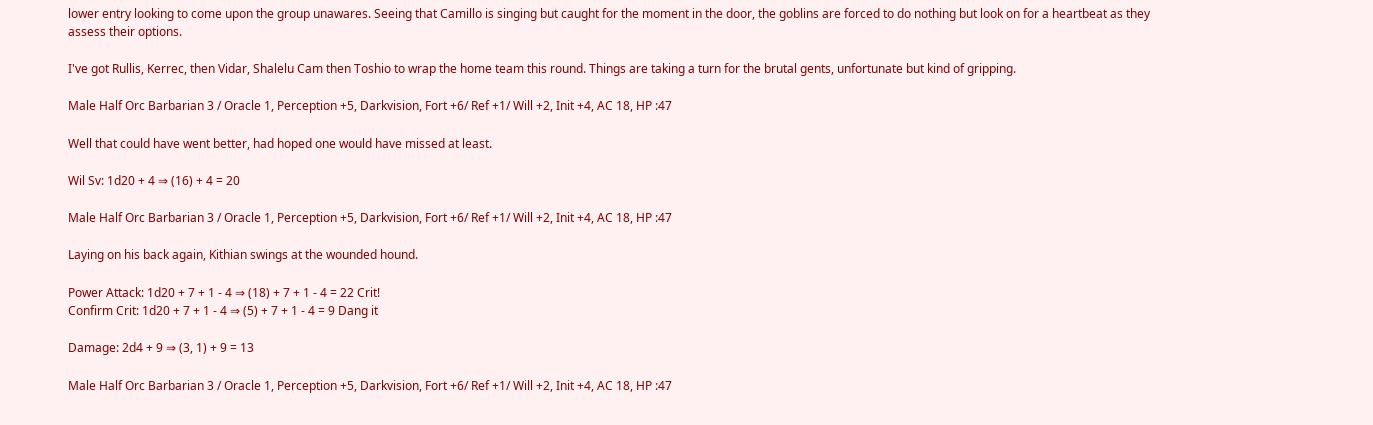lower entry looking to come upon the group unawares. Seeing that Camillo is singing but caught for the moment in the door, the goblins are forced to do nothing but look on for a heartbeat as they assess their options.

I've got Rullis, Kerrec, then Vidar, Shalelu Cam then Toshio to wrap the home team this round. Things are taking a turn for the brutal gents, unfortunate but kind of gripping.

Male Half Orc Barbarian 3 / Oracle 1, Perception +5, Darkvision, Fort +6/ Ref +1/ Will +2, Init +4, AC 18, HP :47

Well that could have went better, had hoped one would have missed at least.

Wil Sv: 1d20 + 4 ⇒ (16) + 4 = 20

Male Half Orc Barbarian 3 / Oracle 1, Perception +5, Darkvision, Fort +6/ Ref +1/ Will +2, Init +4, AC 18, HP :47

Laying on his back again, Kithian swings at the wounded hound.

Power Attack: 1d20 + 7 + 1 - 4 ⇒ (18) + 7 + 1 - 4 = 22 Crit!
Confirm Crit: 1d20 + 7 + 1 - 4 ⇒ (5) + 7 + 1 - 4 = 9 Dang it

Damage: 2d4 + 9 ⇒ (3, 1) + 9 = 13

Male Half Orc Barbarian 3 / Oracle 1, Perception +5, Darkvision, Fort +6/ Ref +1/ Will +2, Init +4, AC 18, HP :47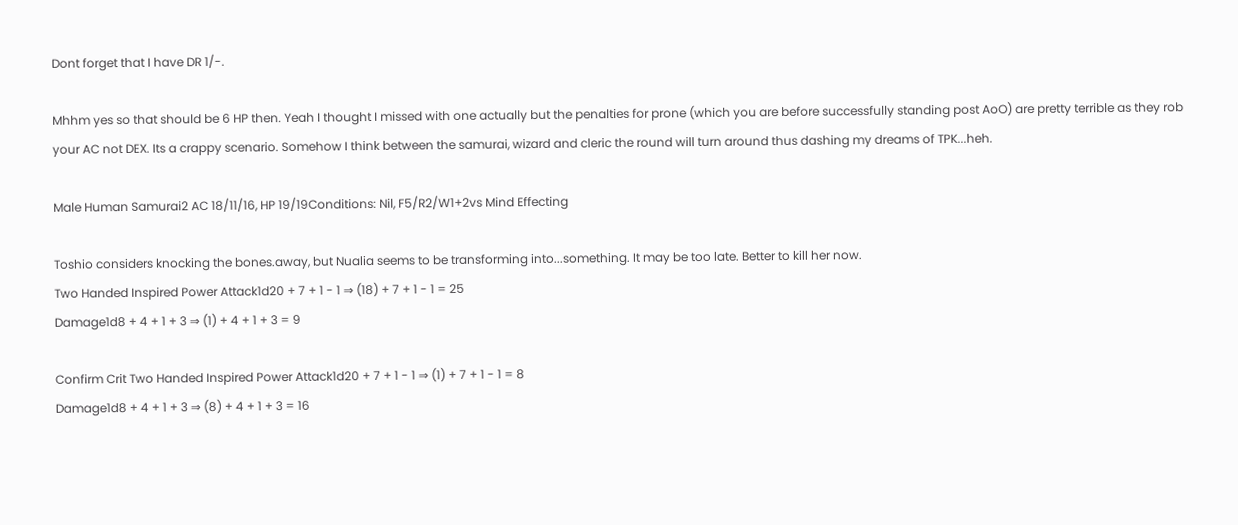Dont forget that I have DR 1/-.

Mhhm yes so that should be 6 HP then. Yeah I thought I missed with one actually but the penalties for prone (which you are before successfully standing post AoO) are pretty terrible as they rob your AC not DEX. Its a crappy scenario. Somehow I think between the samurai, wizard and cleric the round will turn around thus dashing my dreams of TPK...heh.

Male Human Samurai2 AC 18/11/16, HP 19/19Conditions: Nil, F5/R2/W1+2vs Mind Effecting

Toshio considers knocking the bones.away, but Nualia seems to be transforming into...something. It may be too late. Better to kill her now.
Two Handed Inspired Power Attack1d20 + 7 + 1 - 1 ⇒ (18) + 7 + 1 - 1 = 25
Damage1d8 + 4 + 1 + 3 ⇒ (1) + 4 + 1 + 3 = 9

Confirm Crit Two Handed Inspired Power Attack1d20 + 7 + 1 - 1 ⇒ (1) + 7 + 1 - 1 = 8
Damage1d8 + 4 + 1 + 3 ⇒ (8) + 4 + 1 + 3 = 16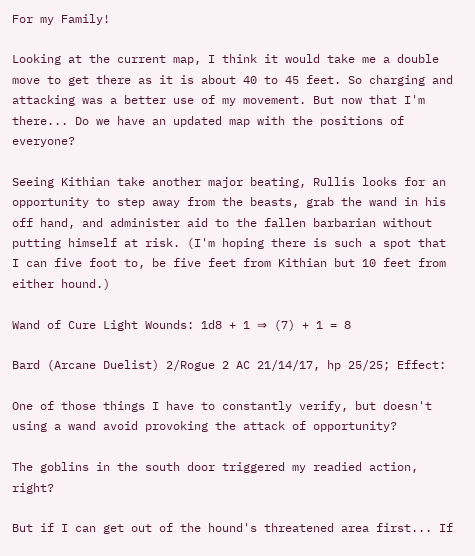For my Family!

Looking at the current map, I think it would take me a double move to get there as it is about 40 to 45 feet. So charging and attacking was a better use of my movement. But now that I'm there... Do we have an updated map with the positions of everyone?

Seeing Kithian take another major beating, Rullis looks for an opportunity to step away from the beasts, grab the wand in his off hand, and administer aid to the fallen barbarian without putting himself at risk. (I'm hoping there is such a spot that I can five foot to, be five feet from Kithian but 10 feet from either hound.)

Wand of Cure Light Wounds: 1d8 + 1 ⇒ (7) + 1 = 8

Bard (Arcane Duelist) 2/Rogue 2 AC 21/14/17, hp 25/25; Effect:

One of those things I have to constantly verify, but doesn't using a wand avoid provoking the attack of opportunity?

The goblins in the south door triggered my readied action, right?

But if I can get out of the hound's threatened area first... If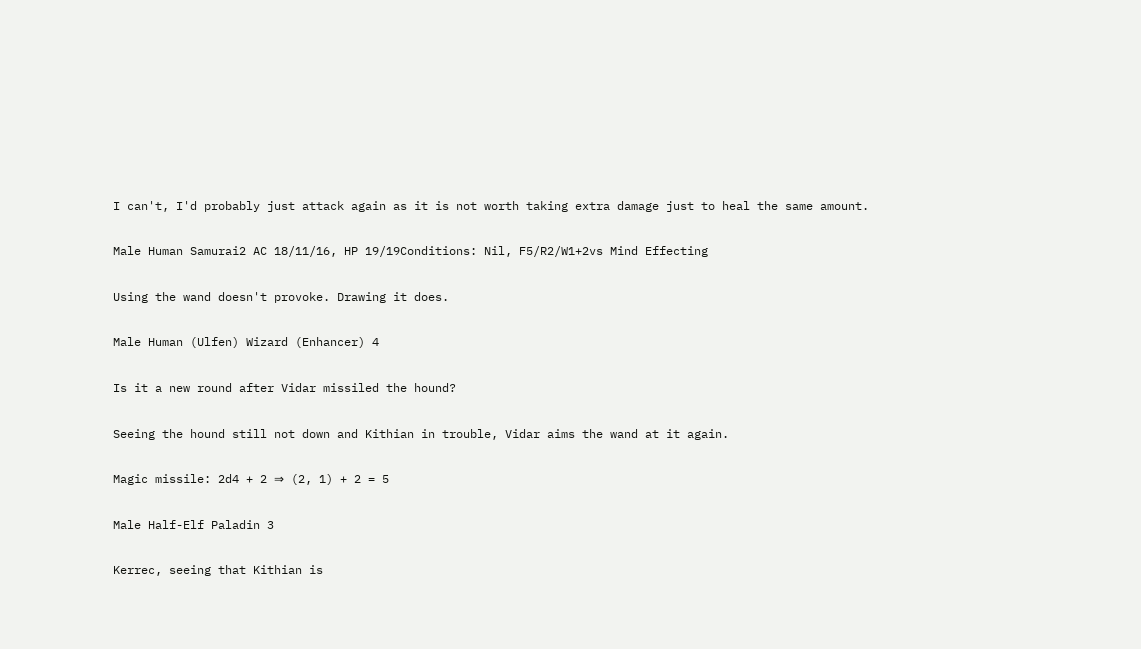I can't, I'd probably just attack again as it is not worth taking extra damage just to heal the same amount.

Male Human Samurai2 AC 18/11/16, HP 19/19Conditions: Nil, F5/R2/W1+2vs Mind Effecting

Using the wand doesn't provoke. Drawing it does.

Male Human (Ulfen) Wizard (Enhancer) 4

Is it a new round after Vidar missiled the hound?

Seeing the hound still not down and Kithian in trouble, Vidar aims the wand at it again.

Magic missile: 2d4 + 2 ⇒ (2, 1) + 2 = 5

Male Half-Elf Paladin 3

Kerrec, seeing that Kithian is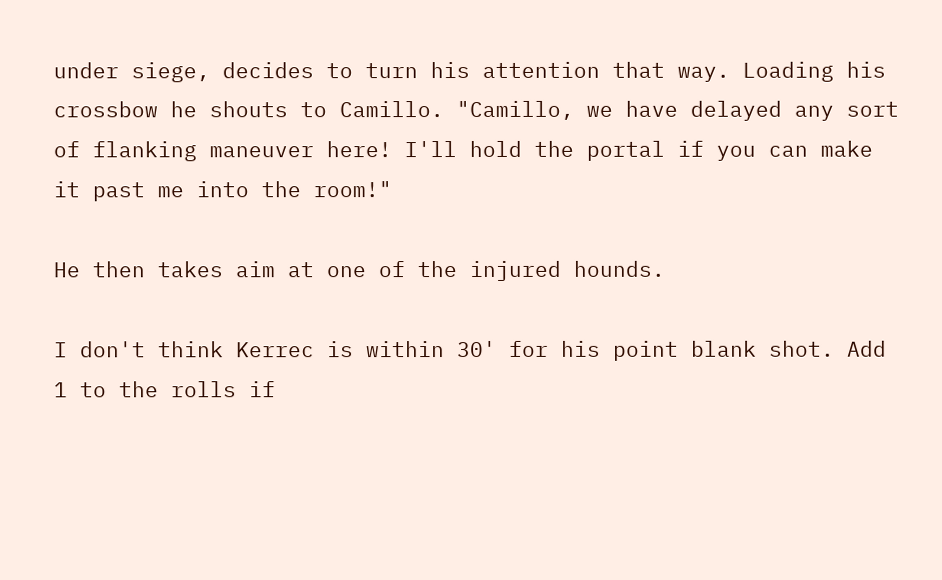under siege, decides to turn his attention that way. Loading his crossbow he shouts to Camillo. "Camillo, we have delayed any sort of flanking maneuver here! I'll hold the portal if you can make it past me into the room!"

He then takes aim at one of the injured hounds.

I don't think Kerrec is within 30' for his point blank shot. Add 1 to the rolls if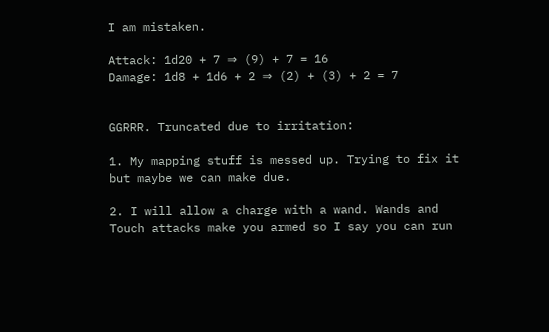I am mistaken.

Attack: 1d20 + 7 ⇒ (9) + 7 = 16
Damage: 1d8 + 1d6 + 2 ⇒ (2) + (3) + 2 = 7


GGRRR. Truncated due to irritation:

1. My mapping stuff is messed up. Trying to fix it but maybe we can make due.

2. I will allow a charge with a wand. Wands and Touch attacks make you armed so I say you can run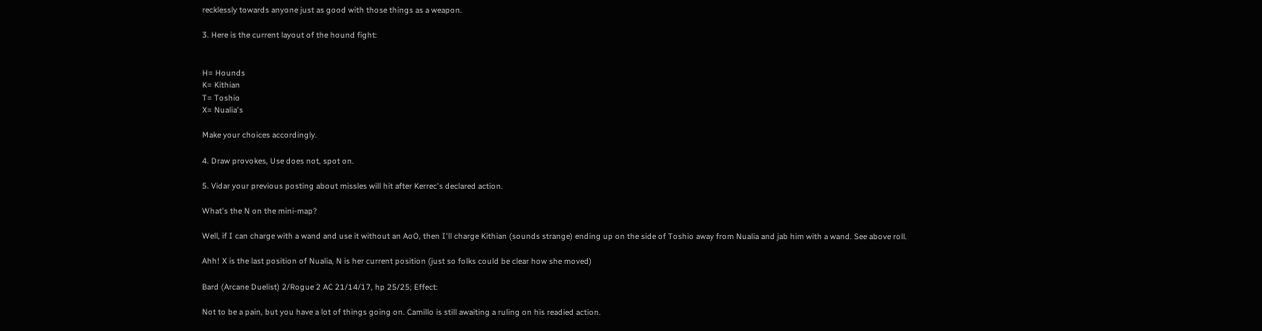recklessly towards anyone just as good with those things as a weapon.

3. Here is the current layout of the hound fight:


H= Hounds
K= Kithian
T= Toshio
X= Nualia's

Make your choices accordingly.

4. Draw provokes, Use does not, spot on.

5. Vidar your previous posting about missles will hit after Kerrec's declared action.

What's the N on the mini-map?

Well, if I can charge with a wand and use it without an AoO, then I'll charge Kithian (sounds strange) ending up on the side of Toshio away from Nualia and jab him with a wand. See above roll.

Ahh! X is the last position of Nualia, N is her current position (just so folks could be clear how she moved)

Bard (Arcane Duelist) 2/Rogue 2 AC 21/14/17, hp 25/25; Effect:

Not to be a pain, but you have a lot of things going on. Camillo is still awaiting a ruling on his readied action.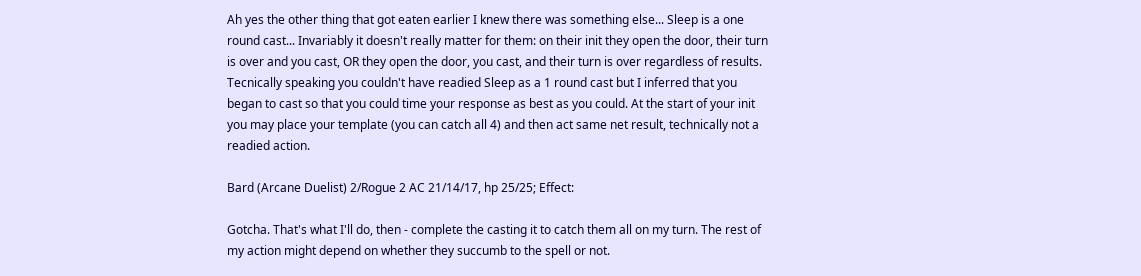Ah yes the other thing that got eaten earlier I knew there was something else... Sleep is a one round cast... Invariably it doesn't really matter for them: on their init they open the door, their turn is over and you cast, OR they open the door, you cast, and their turn is over regardless of results. Tecnically speaking you couldn't have readied Sleep as a 1 round cast but I inferred that you began to cast so that you could time your response as best as you could. At the start of your init you may place your template (you can catch all 4) and then act same net result, technically not a readied action.

Bard (Arcane Duelist) 2/Rogue 2 AC 21/14/17, hp 25/25; Effect:

Gotcha. That's what I'll do, then - complete the casting it to catch them all on my turn. The rest of my action might depend on whether they succumb to the spell or not.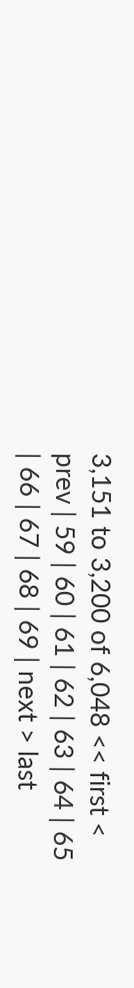3,151 to 3,200 of 6,048 << first < prev | 59 | 60 | 61 | 62 | 63 | 64 | 65 | 66 | 67 | 68 | 69 | next > last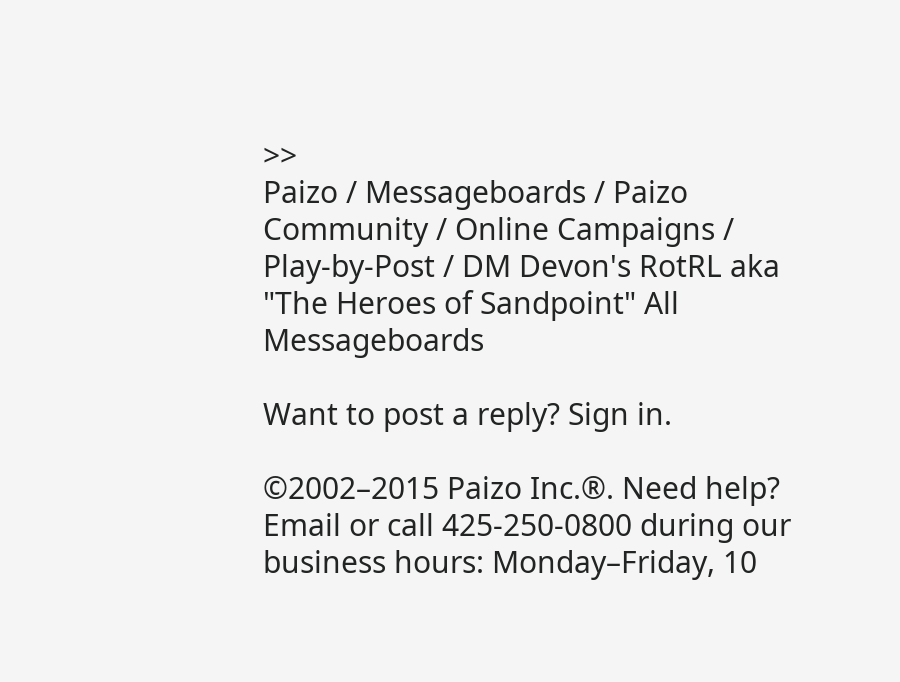>>
Paizo / Messageboards / Paizo Community / Online Campaigns / Play-by-Post / DM Devon's RotRL aka "The Heroes of Sandpoint" All Messageboards

Want to post a reply? Sign in.

©2002–2015 Paizo Inc.®. Need help? Email or call 425-250-0800 during our business hours: Monday–Friday, 10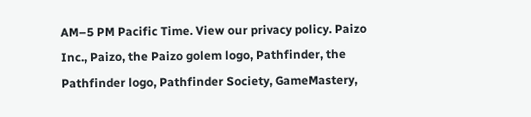AM–5 PM Pacific Time. View our privacy policy. Paizo Inc., Paizo, the Paizo golem logo, Pathfinder, the Pathfinder logo, Pathfinder Society, GameMastery,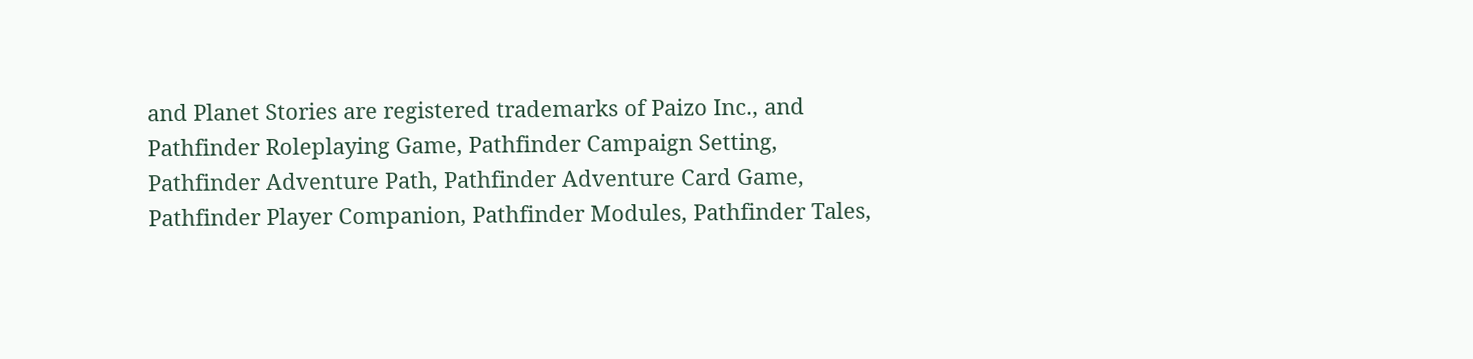and Planet Stories are registered trademarks of Paizo Inc., and Pathfinder Roleplaying Game, Pathfinder Campaign Setting, Pathfinder Adventure Path, Pathfinder Adventure Card Game, Pathfinder Player Companion, Pathfinder Modules, Pathfinder Tales,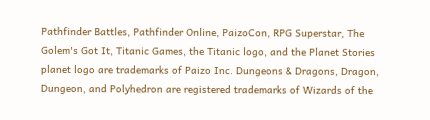Pathfinder Battles, Pathfinder Online, PaizoCon, RPG Superstar, The Golem's Got It, Titanic Games, the Titanic logo, and the Planet Stories planet logo are trademarks of Paizo Inc. Dungeons & Dragons, Dragon, Dungeon, and Polyhedron are registered trademarks of Wizards of the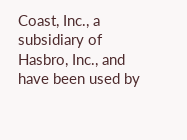Coast, Inc., a subsidiary of Hasbro, Inc., and have been used by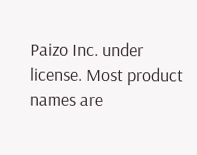Paizo Inc. under license. Most product names are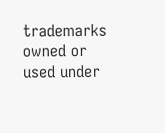trademarks owned or used under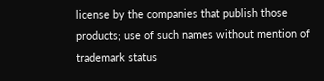license by the companies that publish those products; use of such names without mention of trademark status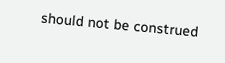should not be construed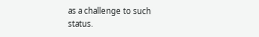as a challenge to such status.